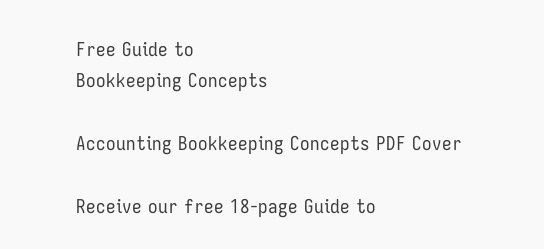Free Guide to
Bookkeeping Concepts

Accounting Bookkeeping Concepts PDF Cover

Receive our free 18-page Guide to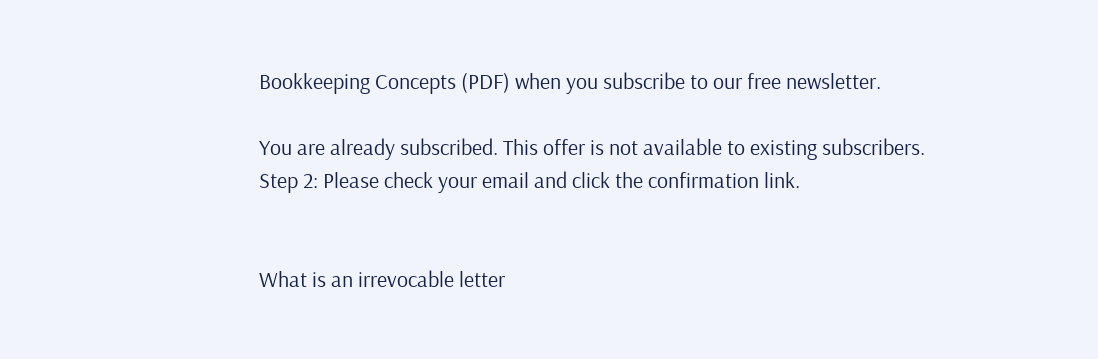Bookkeeping Concepts (PDF) when you subscribe to our free newsletter.

You are already subscribed. This offer is not available to existing subscribers.
Step 2: Please check your email and click the confirmation link.


What is an irrevocable letter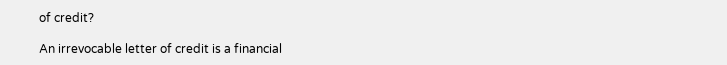of credit?

An irrevocable letter of credit is a financial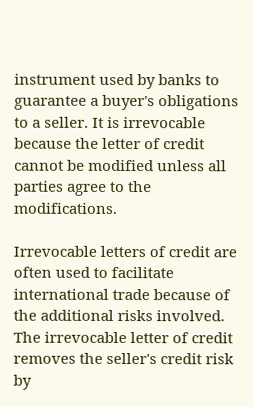instrument used by banks to guarantee a buyer's obligations to a seller. It is irrevocable because the letter of credit cannot be modified unless all parties agree to the modifications.

Irrevocable letters of credit are often used to facilitate international trade because of the additional risks involved. The irrevocable letter of credit removes the seller's credit risk by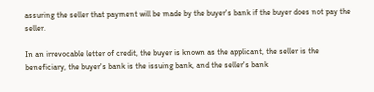assuring the seller that payment will be made by the buyer's bank if the buyer does not pay the seller.

In an irrevocable letter of credit, the buyer is known as the applicant, the seller is the beneficiary, the buyer's bank is the issuing bank, and the seller's bank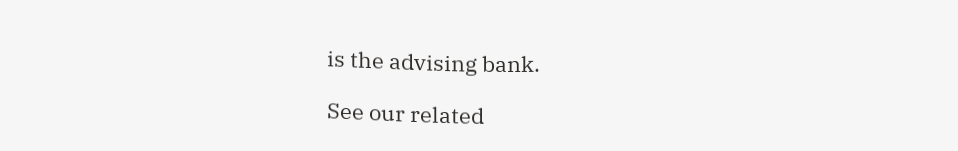is the advising bank.

See our related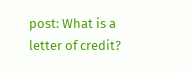post: What is a letter of credit?